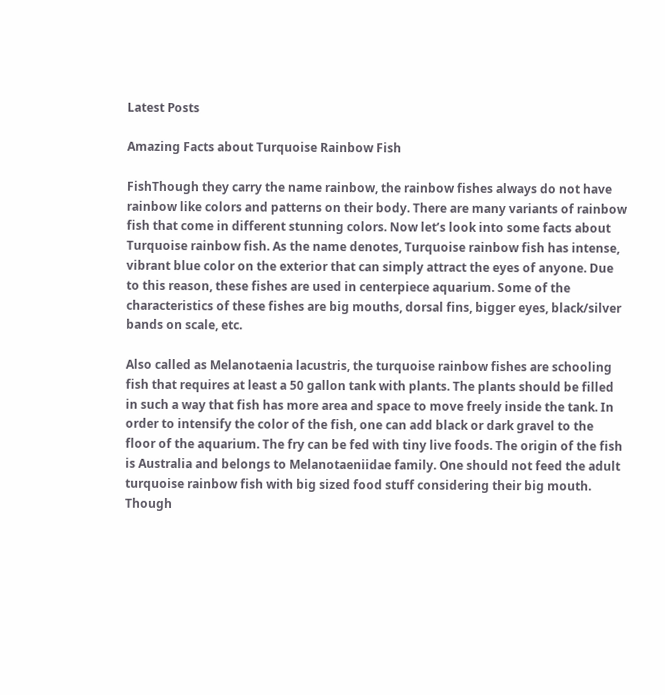Latest Posts

Amazing Facts about Turquoise Rainbow Fish

FishThough they carry the name rainbow, the rainbow fishes always do not have rainbow like colors and patterns on their body. There are many variants of rainbow fish that come in different stunning colors. Now let’s look into some facts about Turquoise rainbow fish. As the name denotes, Turquoise rainbow fish has intense, vibrant blue color on the exterior that can simply attract the eyes of anyone. Due to this reason, these fishes are used in centerpiece aquarium. Some of the characteristics of these fishes are big mouths, dorsal fins, bigger eyes, black/silver bands on scale, etc.

Also called as Melanotaenia lacustris, the turquoise rainbow fishes are schooling fish that requires at least a 50 gallon tank with plants. The plants should be filled in such a way that fish has more area and space to move freely inside the tank. In order to intensify the color of the fish, one can add black or dark gravel to the floor of the aquarium. The fry can be fed with tiny live foods. The origin of the fish is Australia and belongs to Melanotaeniidae family. One should not feed the adult turquoise rainbow fish with big sized food stuff considering their big mouth. Though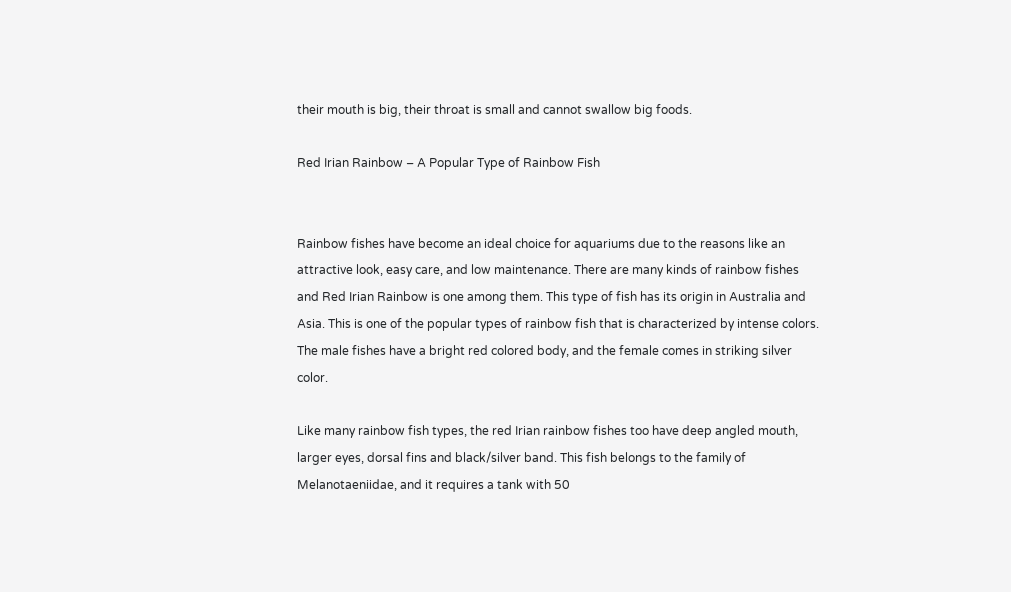their mouth is big, their throat is small and cannot swallow big foods.

Red Irian Rainbow – A Popular Type of Rainbow Fish


Rainbow fishes have become an ideal choice for aquariums due to the reasons like an attractive look, easy care, and low maintenance. There are many kinds of rainbow fishes and Red Irian Rainbow is one among them. This type of fish has its origin in Australia and Asia. This is one of the popular types of rainbow fish that is characterized by intense colors. The male fishes have a bright red colored body, and the female comes in striking silver color.

Like many rainbow fish types, the red Irian rainbow fishes too have deep angled mouth, larger eyes, dorsal fins and black/silver band. This fish belongs to the family of Melanotaeniidae, and it requires a tank with 50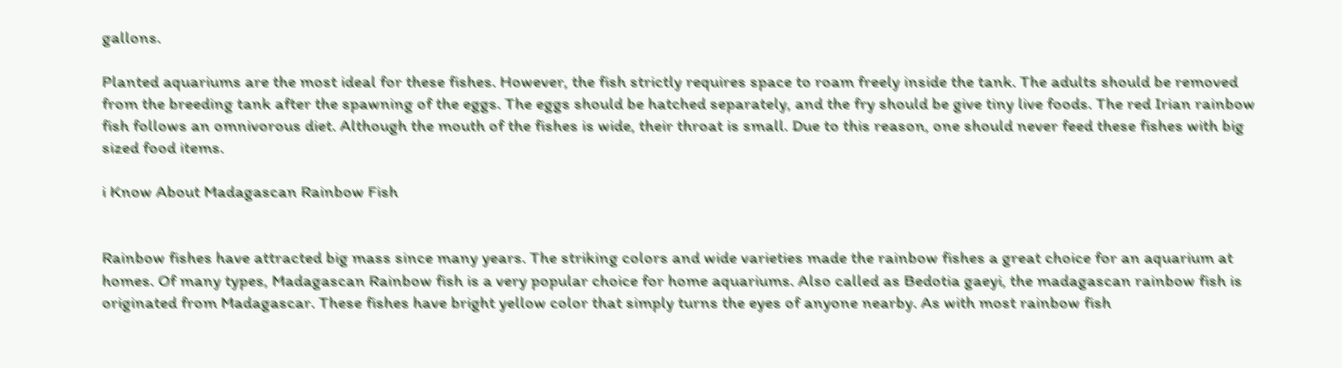gallons.

Planted aquariums are the most ideal for these fishes. However, the fish strictly requires space to roam freely inside the tank. The adults should be removed from the breeding tank after the spawning of the eggs. The eggs should be hatched separately, and the fry should be give tiny live foods. The red Irian rainbow fish follows an omnivorous diet. Although the mouth of the fishes is wide, their throat is small. Due to this reason, one should never feed these fishes with big sized food items.

i Know About Madagascan Rainbow Fish


Rainbow fishes have attracted big mass since many years. The striking colors and wide varieties made the rainbow fishes a great choice for an aquarium at homes. Of many types, Madagascan Rainbow fish is a very popular choice for home aquariums. Also called as Bedotia gaeyi, the madagascan rainbow fish is originated from Madagascar. These fishes have bright yellow color that simply turns the eyes of anyone nearby. As with most rainbow fish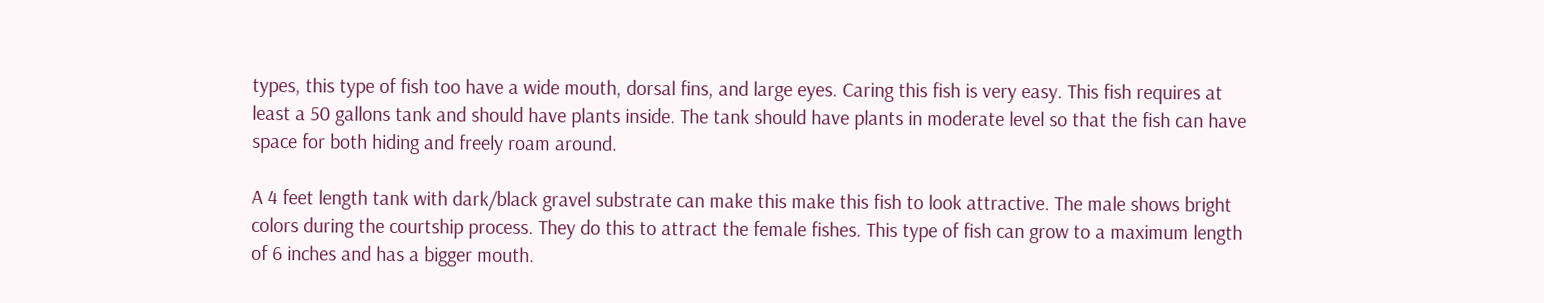types, this type of fish too have a wide mouth, dorsal fins, and large eyes. Caring this fish is very easy. This fish requires at least a 50 gallons tank and should have plants inside. The tank should have plants in moderate level so that the fish can have space for both hiding and freely roam around.

A 4 feet length tank with dark/black gravel substrate can make this make this fish to look attractive. The male shows bright colors during the courtship process. They do this to attract the female fishes. This type of fish can grow to a maximum length of 6 inches and has a bigger mouth.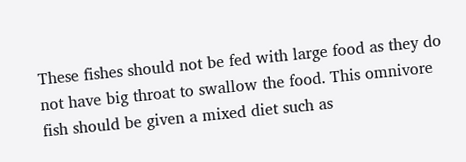These fishes should not be fed with large food as they do not have big throat to swallow the food. This omnivore fish should be given a mixed diet such as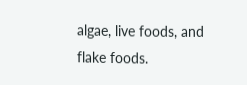algae, live foods, and flake foods.